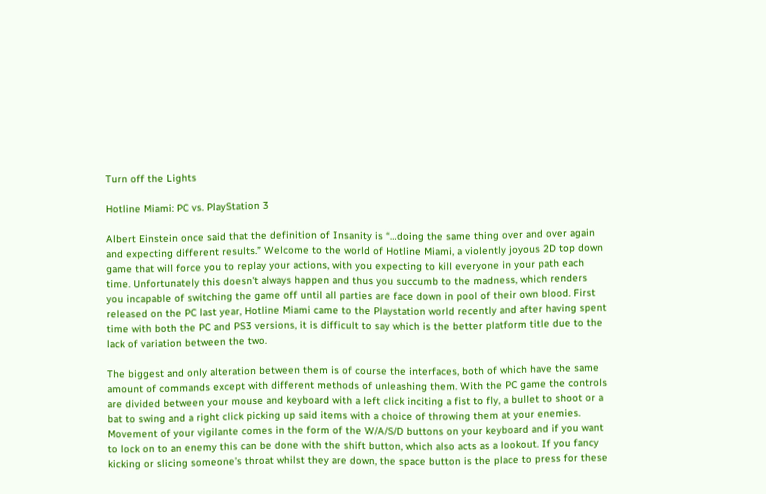Turn off the Lights

Hotline Miami: PC vs. PlayStation 3

Albert Einstein once said that the definition of Insanity is “…doing the same thing over and over again and expecting different results.” Welcome to the world of Hotline Miami, a violently joyous 2D top down game that will force you to replay your actions, with you expecting to kill everyone in your path each time. Unfortunately this doesn't always happen and thus you succumb to the madness, which renders you incapable of switching the game off until all parties are face down in pool of their own blood. First released on the PC last year, Hotline Miami came to the Playstation world recently and after having spent time with both the PC and PS3 versions, it is difficult to say which is the better platform title due to the lack of variation between the two.

The biggest and only alteration between them is of course the interfaces, both of which have the same amount of commands except with different methods of unleashing them. With the PC game the controls are divided between your mouse and keyboard with a left click inciting a fist to fly, a bullet to shoot or a bat to swing and a right click picking up said items with a choice of throwing them at your enemies. Movement of your vigilante comes in the form of the W/A/S/D buttons on your keyboard and if you want to lock on to an enemy this can be done with the shift button, which also acts as a lookout. If you fancy kicking or slicing someone’s throat whilst they are down, the space button is the place to press for these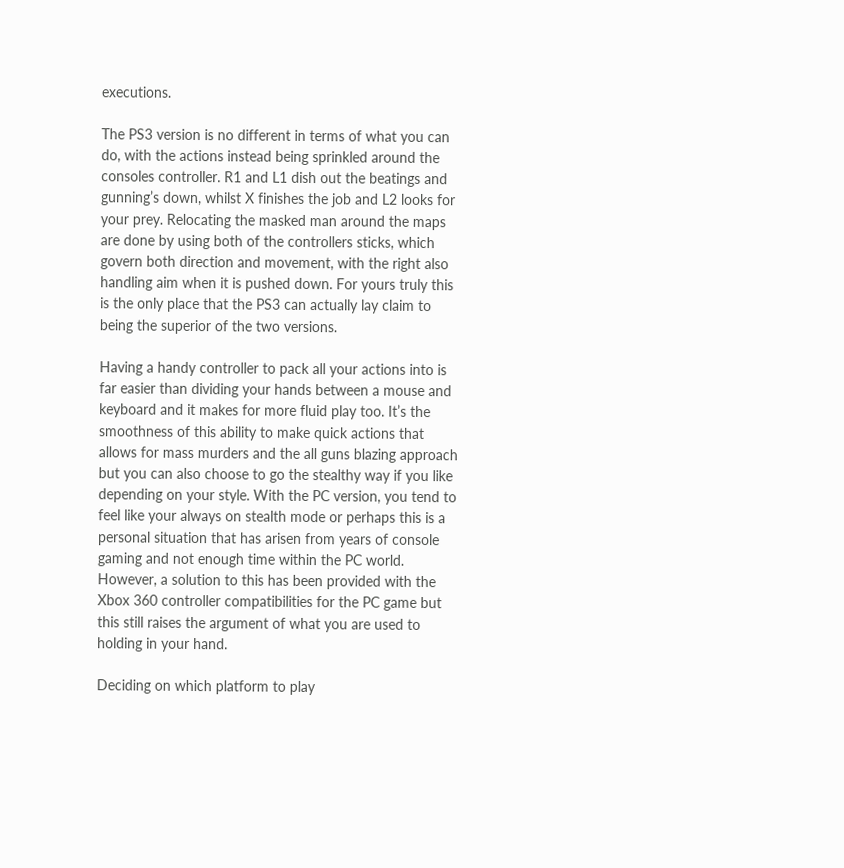executions.

The PS3 version is no different in terms of what you can do, with the actions instead being sprinkled around the consoles controller. R1 and L1 dish out the beatings and gunning’s down, whilst X finishes the job and L2 looks for your prey. Relocating the masked man around the maps are done by using both of the controllers sticks, which govern both direction and movement, with the right also handling aim when it is pushed down. For yours truly this is the only place that the PS3 can actually lay claim to being the superior of the two versions.

Having a handy controller to pack all your actions into is far easier than dividing your hands between a mouse and keyboard and it makes for more fluid play too. It’s the smoothness of this ability to make quick actions that allows for mass murders and the all guns blazing approach but you can also choose to go the stealthy way if you like depending on your style. With the PC version, you tend to feel like your always on stealth mode or perhaps this is a personal situation that has arisen from years of console gaming and not enough time within the PC world. However, a solution to this has been provided with the Xbox 360 controller compatibilities for the PC game but this still raises the argument of what you are used to holding in your hand.

Deciding on which platform to play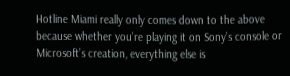Hotline Miami really only comes down to the above because whether you’re playing it on Sony’s console or Microsoft’s creation, everything else is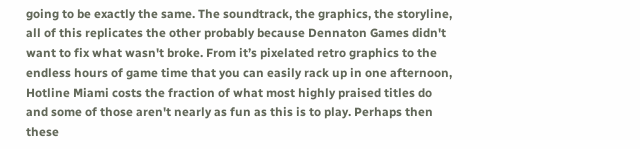going to be exactly the same. The soundtrack, the graphics, the storyline, all of this replicates the other probably because Dennaton Games didn't want to fix what wasn't broke. From it’s pixelated retro graphics to the endless hours of game time that you can easily rack up in one afternoon, Hotline Miami costs the fraction of what most highly praised titles do and some of those aren't nearly as fun as this is to play. Perhaps then these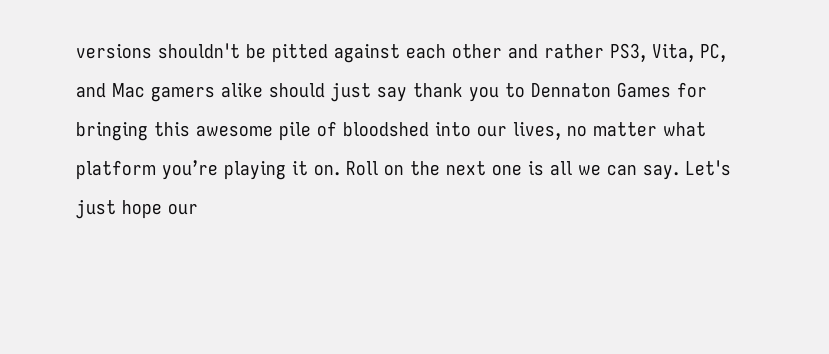versions shouldn't be pitted against each other and rather PS3, Vita, PC, and Mac gamers alike should just say thank you to Dennaton Games for bringing this awesome pile of bloodshed into our lives, no matter what platform you’re playing it on. Roll on the next one is all we can say. Let's just hope our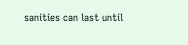sanities can last until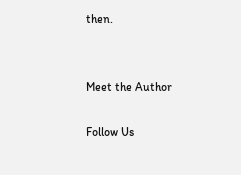then.


Meet the Author

Follow Us